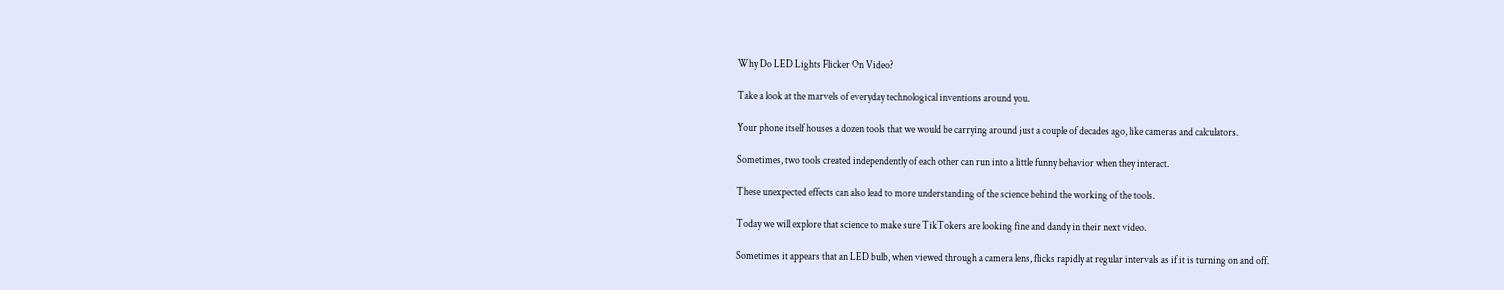Why Do LED Lights Flicker On Video?

Take a look at the marvels of everyday technological inventions around you.

Your phone itself houses a dozen tools that we would be carrying around just a couple of decades ago, like cameras and calculators.

Sometimes, two tools created independently of each other can run into a little funny behavior when they interact.

These unexpected effects can also lead to more understanding of the science behind the working of the tools.

Today we will explore that science to make sure TikTokers are looking fine and dandy in their next video.

Sometimes it appears that an LED bulb, when viewed through a camera lens, flicks rapidly at regular intervals as if it is turning on and off.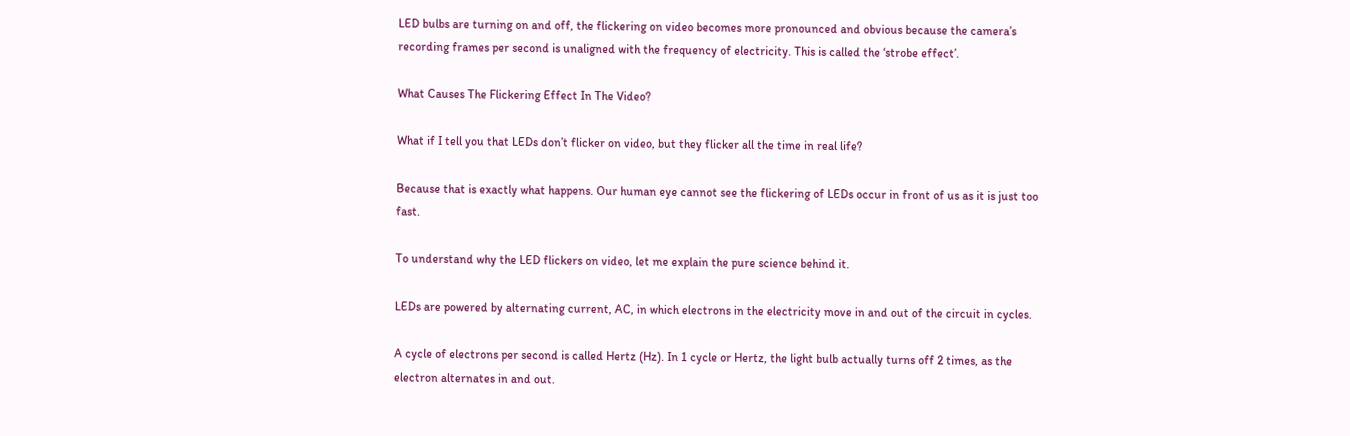LED bulbs are turning on and off, the flickering on video becomes more pronounced and obvious because the camera’s recording frames per second is unaligned with the frequency of electricity. This is called the ‘strobe effect’.

What Causes The Flickering Effect In The Video?

What if I tell you that LEDs don’t flicker on video, but they flicker all the time in real life?

Because that is exactly what happens. Our human eye cannot see the flickering of LEDs occur in front of us as it is just too fast.

To understand why the LED flickers on video, let me explain the pure science behind it.

LEDs are powered by alternating current, AC, in which electrons in the electricity move in and out of the circuit in cycles.

A cycle of electrons per second is called Hertz (Hz). In 1 cycle or Hertz, the light bulb actually turns off 2 times, as the electron alternates in and out.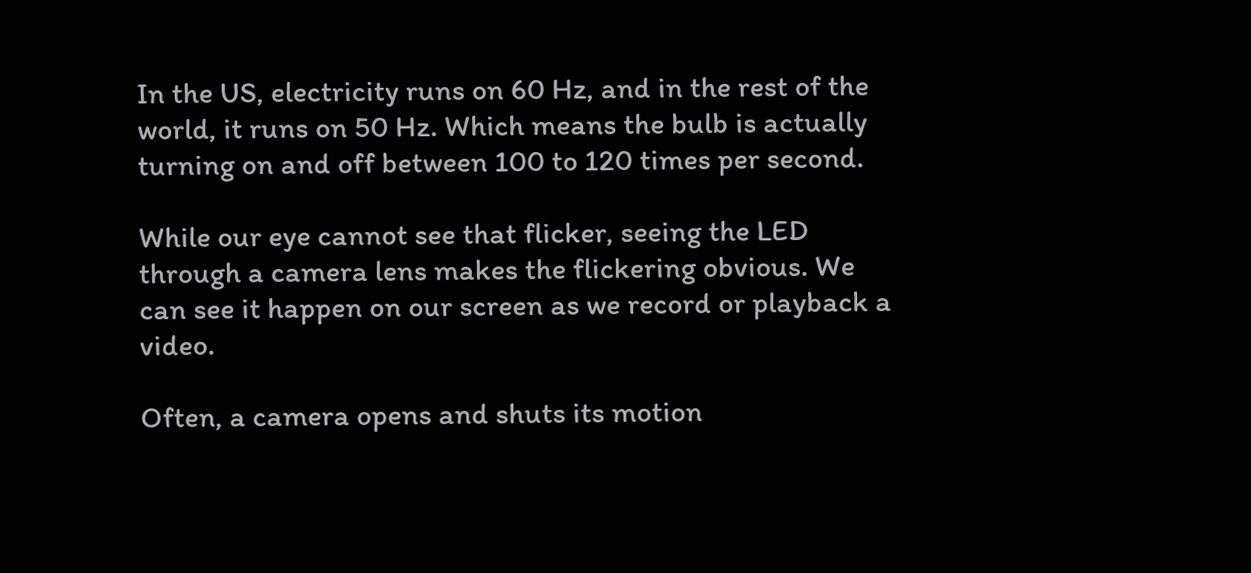In the US, electricity runs on 60 Hz, and in the rest of the world, it runs on 50 Hz. Which means the bulb is actually turning on and off between 100 to 120 times per second.

While our eye cannot see that flicker, seeing the LED through a camera lens makes the flickering obvious. We can see it happen on our screen as we record or playback a video.

Often, a camera opens and shuts its motion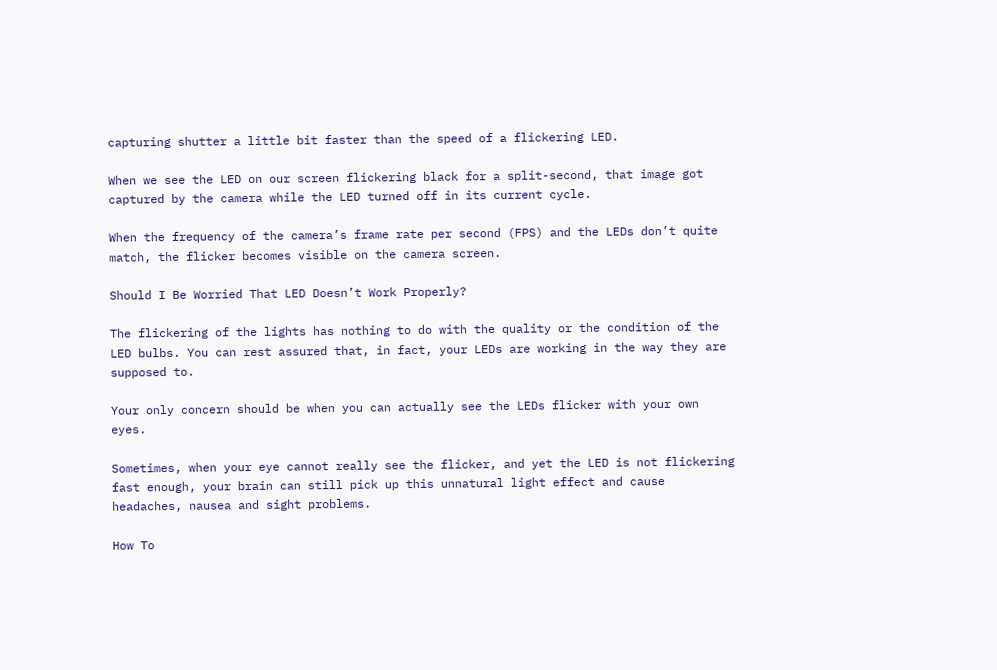capturing shutter a little bit faster than the speed of a flickering LED.

When we see the LED on our screen flickering black for a split-second, that image got captured by the camera while the LED turned off in its current cycle.

When the frequency of the camera’s frame rate per second (FPS) and the LEDs don’t quite match, the flicker becomes visible on the camera screen.

Should I Be Worried That LED Doesn’t Work Properly?

The flickering of the lights has nothing to do with the quality or the condition of the LED bulbs. You can rest assured that, in fact, your LEDs are working in the way they are supposed to.

Your only concern should be when you can actually see the LEDs flicker with your own eyes.

Sometimes, when your eye cannot really see the flicker, and yet the LED is not flickering fast enough, your brain can still pick up this unnatural light effect and cause headaches, nausea and sight problems.

How To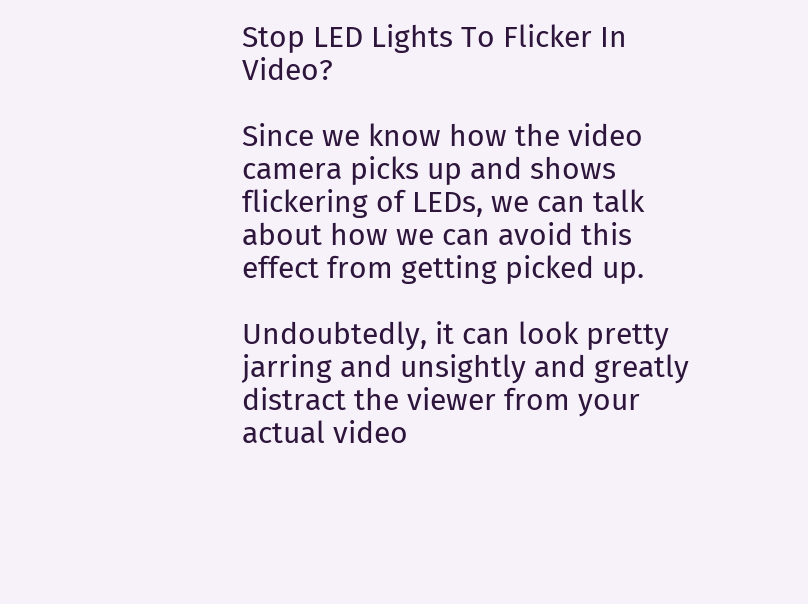Stop LED Lights To Flicker In Video?

Since we know how the video camera picks up and shows flickering of LEDs, we can talk about how we can avoid this effect from getting picked up.

Undoubtedly, it can look pretty jarring and unsightly and greatly distract the viewer from your actual video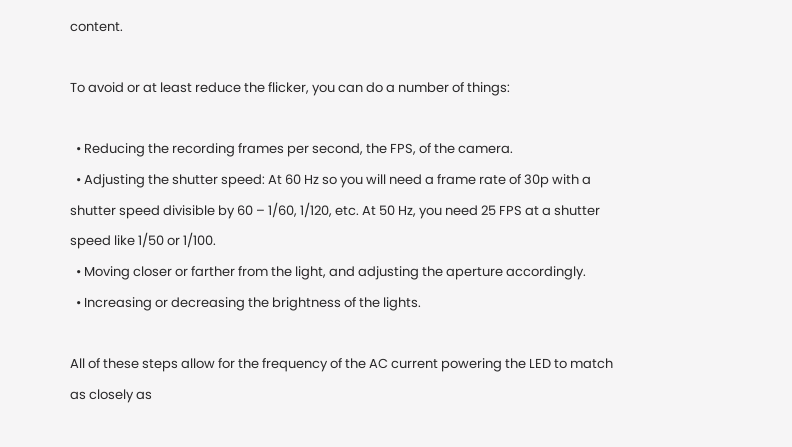content.

To avoid or at least reduce the flicker, you can do a number of things:

  • Reducing the recording frames per second, the FPS, of the camera.
  • Adjusting the shutter speed: At 60 Hz so you will need a frame rate of 30p with a shutter speed divisible by 60 – 1/60, 1/120, etc. At 50 Hz, you need 25 FPS at a shutter speed like 1/50 or 1/100.
  • Moving closer or farther from the light, and adjusting the aperture accordingly.
  • Increasing or decreasing the brightness of the lights.

All of these steps allow for the frequency of the AC current powering the LED to match as closely as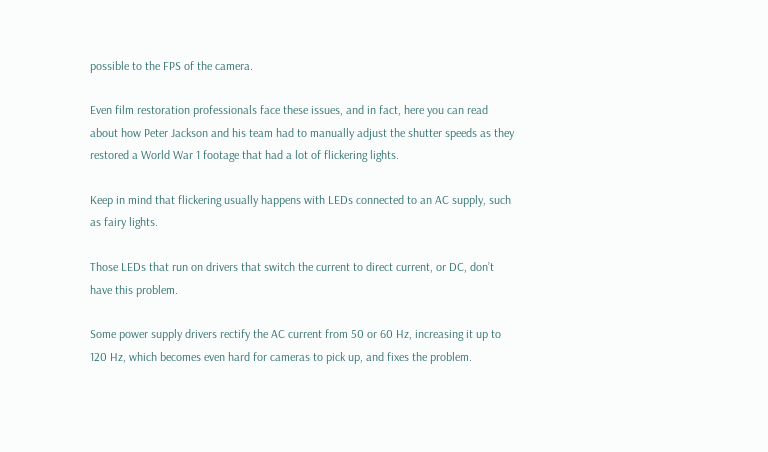possible to the FPS of the camera.

Even film restoration professionals face these issues, and in fact, here you can read about how Peter Jackson and his team had to manually adjust the shutter speeds as they restored a World War 1 footage that had a lot of flickering lights.

Keep in mind that flickering usually happens with LEDs connected to an AC supply, such as fairy lights.

Those LEDs that run on drivers that switch the current to direct current, or DC, don’t have this problem.

Some power supply drivers rectify the AC current from 50 or 60 Hz, increasing it up to 120 Hz, which becomes even hard for cameras to pick up, and fixes the problem.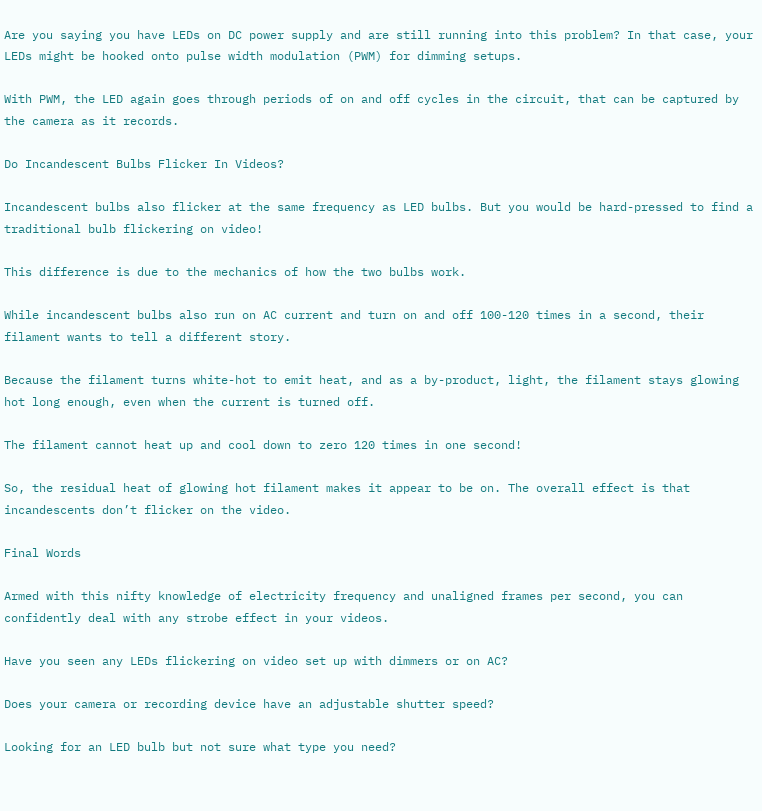Are you saying you have LEDs on DC power supply and are still running into this problem? In that case, your LEDs might be hooked onto pulse width modulation (PWM) for dimming setups.

With PWM, the LED again goes through periods of on and off cycles in the circuit, that can be captured by the camera as it records.

Do Incandescent Bulbs Flicker In Videos?

Incandescent bulbs also flicker at the same frequency as LED bulbs. But you would be hard-pressed to find a traditional bulb flickering on video!

This difference is due to the mechanics of how the two bulbs work.

While incandescent bulbs also run on AC current and turn on and off 100-120 times in a second, their filament wants to tell a different story.

Because the filament turns white-hot to emit heat, and as a by-product, light, the filament stays glowing hot long enough, even when the current is turned off.

The filament cannot heat up and cool down to zero 120 times in one second!

So, the residual heat of glowing hot filament makes it appear to be on. The overall effect is that incandescents don’t flicker on the video.

Final Words

Armed with this nifty knowledge of electricity frequency and unaligned frames per second, you can confidently deal with any strobe effect in your videos.

Have you seen any LEDs flickering on video set up with dimmers or on AC?

Does your camera or recording device have an adjustable shutter speed?

Looking for an LED bulb but not sure what type you need?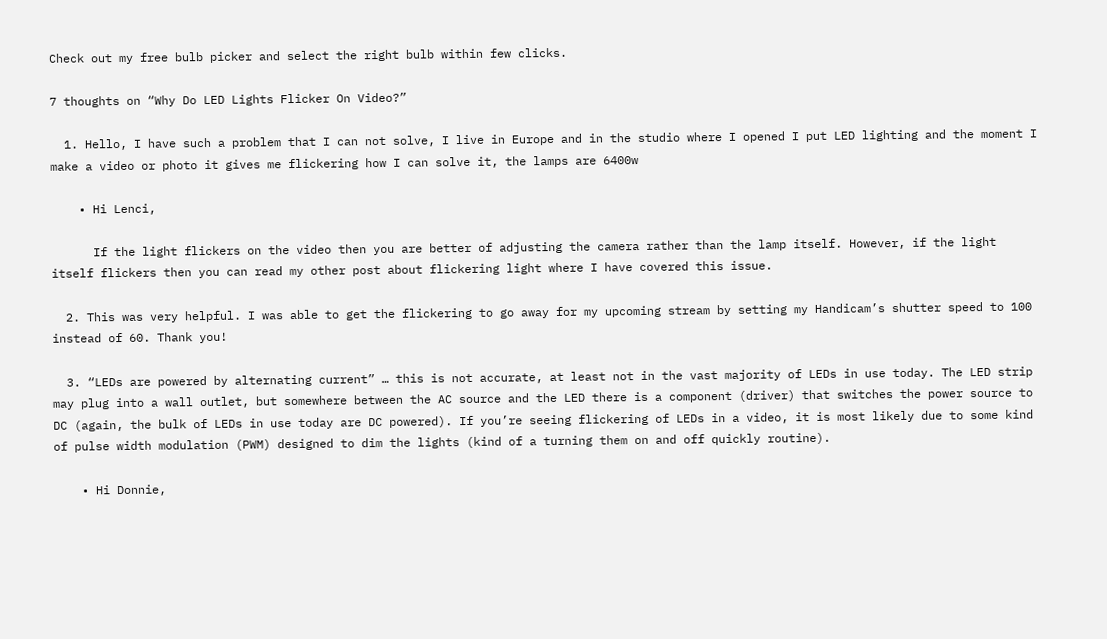Check out my free bulb picker and select the right bulb within few clicks.

7 thoughts on “Why Do LED Lights Flicker On Video?”

  1. Hello, I have such a problem that I can not solve, I live in Europe and in the studio where I opened I put LED lighting and the moment I make a video or photo it gives me flickering how I can solve it, the lamps are 6400w

    • Hi Lenci,

      If the light flickers on the video then you are better of adjusting the camera rather than the lamp itself. However, if the light itself flickers then you can read my other post about flickering light where I have covered this issue.

  2. This was very helpful. I was able to get the flickering to go away for my upcoming stream by setting my Handicam’s shutter speed to 100 instead of 60. Thank you!

  3. “LEDs are powered by alternating current” … this is not accurate, at least not in the vast majority of LEDs in use today. The LED strip may plug into a wall outlet, but somewhere between the AC source and the LED there is a component (driver) that switches the power source to DC (again, the bulk of LEDs in use today are DC powered). If you’re seeing flickering of LEDs in a video, it is most likely due to some kind of pulse width modulation (PWM) designed to dim the lights (kind of a turning them on and off quickly routine).

    • Hi Donnie,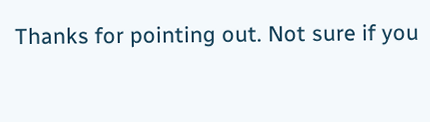Thanks for pointing out. Not sure if you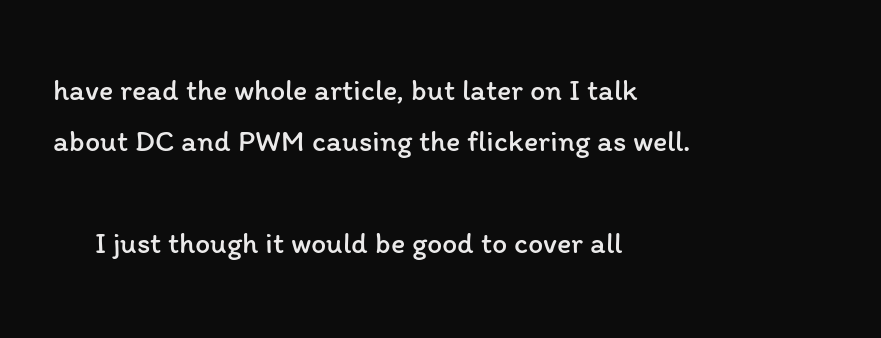have read the whole article, but later on I talk about DC and PWM causing the flickering as well.

      I just though it would be good to cover all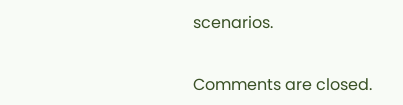scenarios.


Comments are closed.